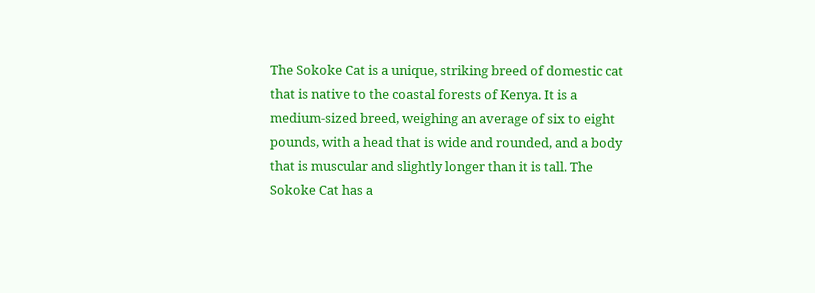The Sokoke Cat is a unique, striking breed of domestic cat that is native to the coastal forests of Kenya. It is a medium-sized breed, weighing an average of six to eight pounds, with a head that is wide and rounded, and a body that is muscular and slightly longer than it is tall. The Sokoke Cat has a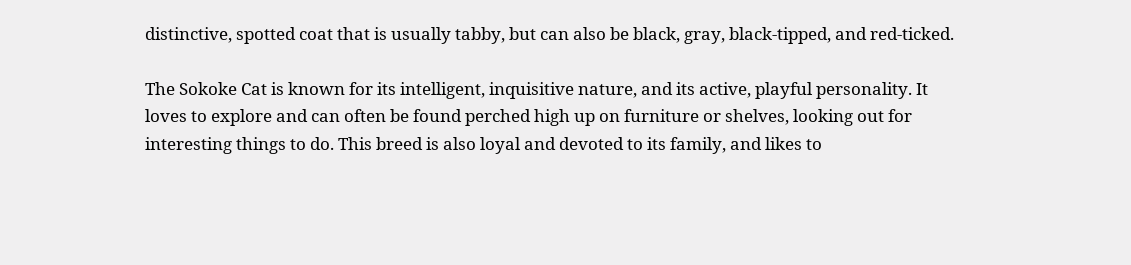distinctive, spotted coat that is usually tabby, but can also be black, gray, black-tipped, and red-ticked.

The Sokoke Cat is known for its intelligent, inquisitive nature, and its active, playful personality. It loves to explore and can often be found perched high up on furniture or shelves, looking out for interesting things to do. This breed is also loyal and devoted to its family, and likes to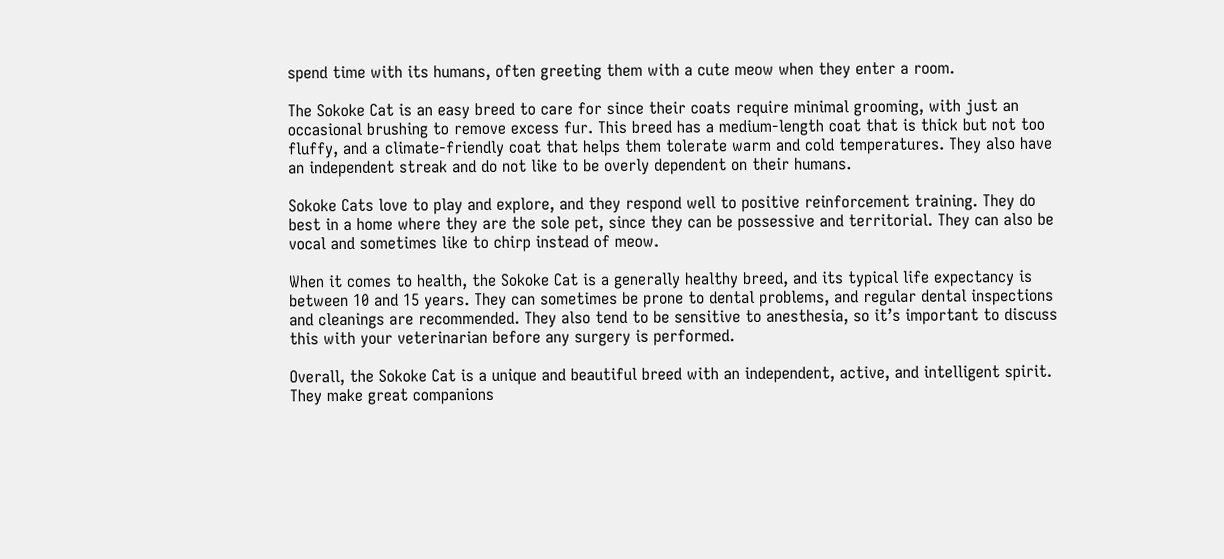spend time with its humans, often greeting them with a cute meow when they enter a room.

The Sokoke Cat is an easy breed to care for since their coats require minimal grooming, with just an occasional brushing to remove excess fur. This breed has a medium-length coat that is thick but not too fluffy, and a climate-friendly coat that helps them tolerate warm and cold temperatures. They also have an independent streak and do not like to be overly dependent on their humans.

Sokoke Cats love to play and explore, and they respond well to positive reinforcement training. They do best in a home where they are the sole pet, since they can be possessive and territorial. They can also be vocal and sometimes like to chirp instead of meow.

When it comes to health, the Sokoke Cat is a generally healthy breed, and its typical life expectancy is between 10 and 15 years. They can sometimes be prone to dental problems, and regular dental inspections and cleanings are recommended. They also tend to be sensitive to anesthesia, so it’s important to discuss this with your veterinarian before any surgery is performed.

Overall, the Sokoke Cat is a unique and beautiful breed with an independent, active, and intelligent spirit. They make great companions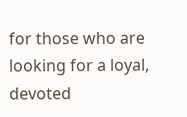for those who are looking for a loyal, devoted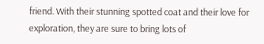friend. With their stunning spotted coat and their love for exploration, they are sure to bring lots of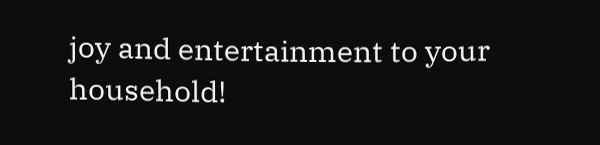joy and entertainment to your household!